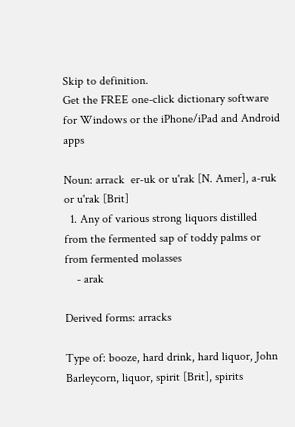Skip to definition.
Get the FREE one-click dictionary software for Windows or the iPhone/iPad and Android apps

Noun: arrack  er-uk or u'rak [N. Amer], a-ruk or u'rak [Brit]
  1. Any of various strong liquors distilled from the fermented sap of toddy palms or from fermented molasses
    - arak

Derived forms: arracks

Type of: booze, hard drink, hard liquor, John Barleycorn, liquor, spirit [Brit], spirits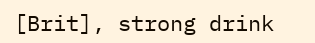[Brit], strong drink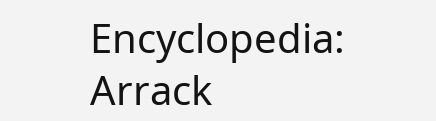Encyclopedia: Arrack